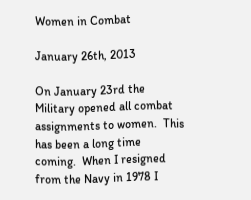Women in Combat

January 26th, 2013

On January 23rd the Military opened all combat assignments to women.  This has been a long time coming.  When I resigned from the Navy in 1978 I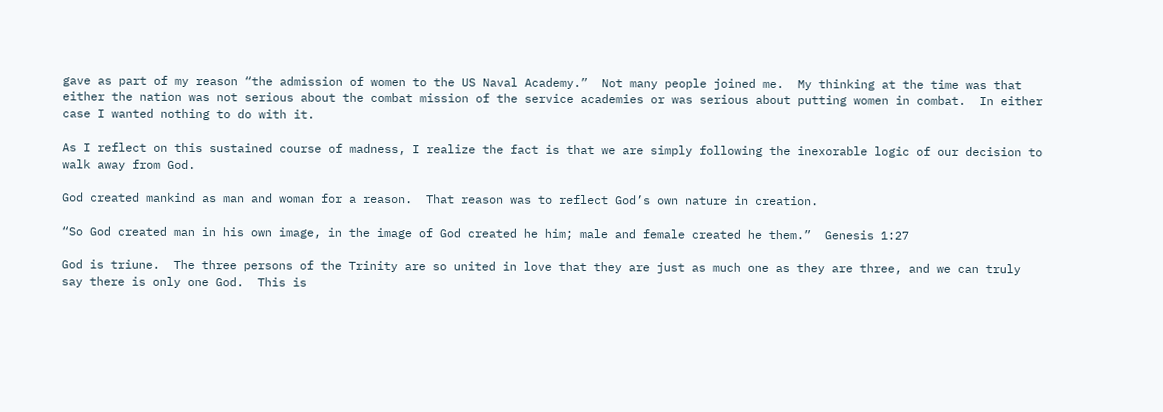gave as part of my reason “the admission of women to the US Naval Academy.”  Not many people joined me.  My thinking at the time was that either the nation was not serious about the combat mission of the service academies or was serious about putting women in combat.  In either case I wanted nothing to do with it.

As I reflect on this sustained course of madness, I realize the fact is that we are simply following the inexorable logic of our decision to walk away from God.

God created mankind as man and woman for a reason.  That reason was to reflect God’s own nature in creation.

“So God created man in his own image, in the image of God created he him; male and female created he them.”  Genesis 1:27

God is triune.  The three persons of the Trinity are so united in love that they are just as much one as they are three, and we can truly say there is only one God.  This is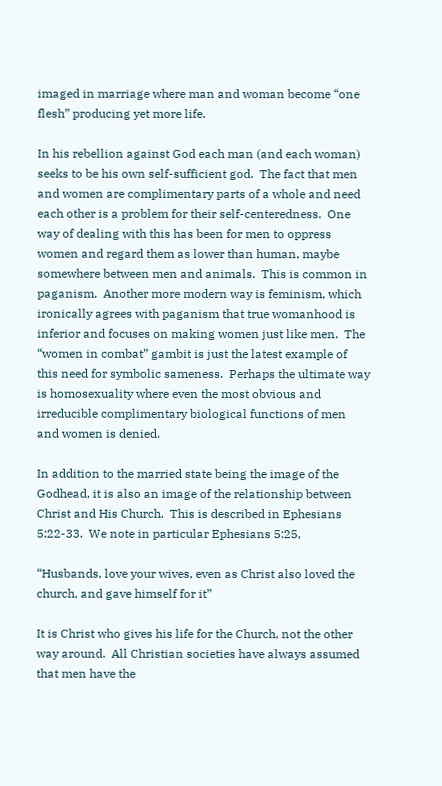imaged in marriage where man and woman become “one flesh” producing yet more life.

In his rebellion against God each man (and each woman) seeks to be his own self-sufficient god.  The fact that men and women are complimentary parts of a whole and need each other is a problem for their self-centeredness.  One way of dealing with this has been for men to oppress women and regard them as lower than human, maybe somewhere between men and animals.  This is common in paganism.  Another more modern way is feminism, which ironically agrees with paganism that true womanhood is inferior and focuses on making women just like men.  The “women in combat” gambit is just the latest example of this need for symbolic sameness.  Perhaps the ultimate way is homosexuality where even the most obvious and irreducible complimentary biological functions of men and women is denied.

In addition to the married state being the image of the Godhead, it is also an image of the relationship between Christ and His Church.  This is described in Ephesians 5:22-33.  We note in particular Ephesians 5:25,

“Husbands, love your wives, even as Christ also loved the church, and gave himself for it”

It is Christ who gives his life for the Church, not the other way around.  All Christian societies have always assumed that men have the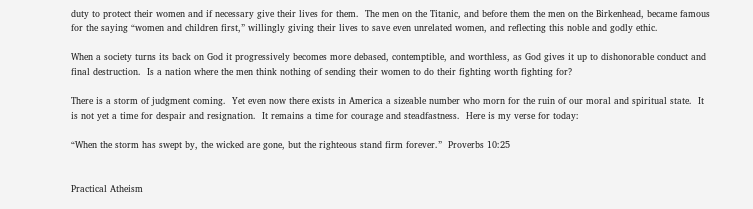duty to protect their women and if necessary give their lives for them.  The men on the Titanic, and before them the men on the Birkenhead, became famous for the saying “women and children first,” willingly giving their lives to save even unrelated women, and reflecting this noble and godly ethic.

When a society turns its back on God it progressively becomes more debased, contemptible, and worthless, as God gives it up to dishonorable conduct and final destruction.  Is a nation where the men think nothing of sending their women to do their fighting worth fighting for?

There is a storm of judgment coming.  Yet even now there exists in America a sizeable number who morn for the ruin of our moral and spiritual state.  It is not yet a time for despair and resignation.  It remains a time for courage and steadfastness.  Here is my verse for today:

“When the storm has swept by, the wicked are gone, but the righteous stand firm forever.”  Proverbs 10:25


Practical Atheism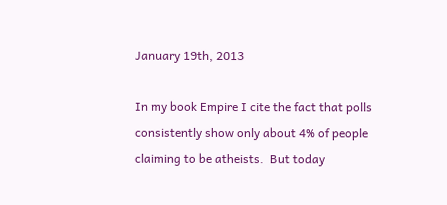January 19th, 2013

In my book Empire I cite the fact that polls consistently show only about 4% of people claiming to be atheists.  But today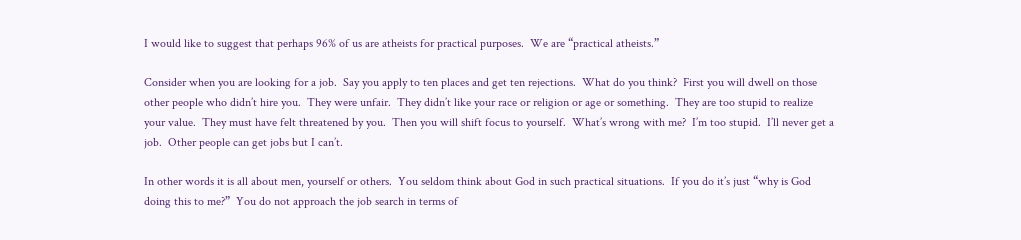I would like to suggest that perhaps 96% of us are atheists for practical purposes.  We are “practical atheists.”

Consider when you are looking for a job.  Say you apply to ten places and get ten rejections.  What do you think?  First you will dwell on those other people who didn’t hire you.  They were unfair.  They didn’t like your race or religion or age or something.  They are too stupid to realize your value.  They must have felt threatened by you.  Then you will shift focus to yourself.  What’s wrong with me?  I’m too stupid.  I’ll never get a job.  Other people can get jobs but I can’t.

In other words it is all about men, yourself or others.  You seldom think about God in such practical situations.  If you do it’s just “why is God doing this to me?”  You do not approach the job search in terms of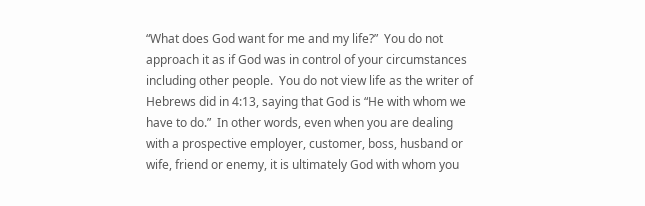“What does God want for me and my life?”  You do not approach it as if God was in control of your circumstances including other people.  You do not view life as the writer of Hebrews did in 4:13, saying that God is “He with whom we have to do.”  In other words, even when you are dealing with a prospective employer, customer, boss, husband or wife, friend or enemy, it is ultimately God with whom you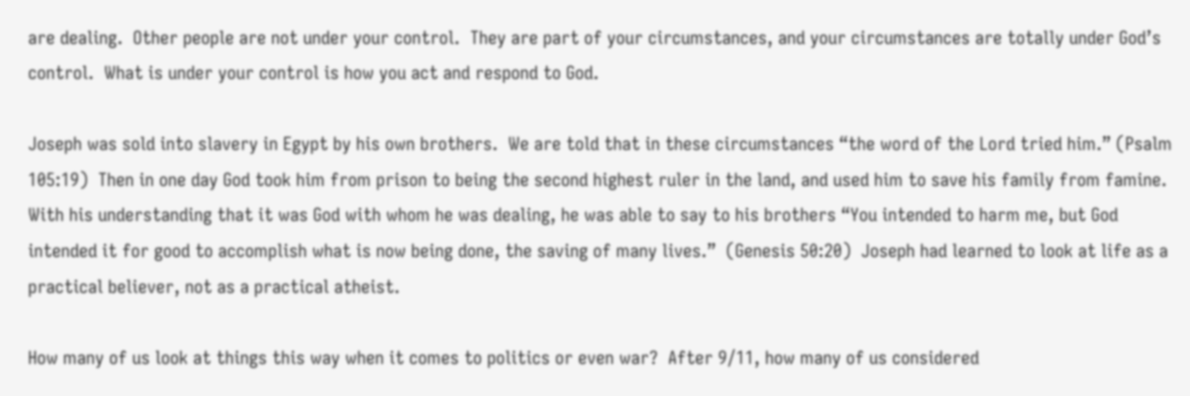are dealing.  Other people are not under your control.  They are part of your circumstances, and your circumstances are totally under God’s control.  What is under your control is how you act and respond to God.

Joseph was sold into slavery in Egypt by his own brothers.  We are told that in these circumstances “the word of the Lord tried him.” (Psalm 105:19)  Then in one day God took him from prison to being the second highest ruler in the land, and used him to save his family from famine.  With his understanding that it was God with whom he was dealing, he was able to say to his brothers “You intended to harm me, but God intended it for good to accomplish what is now being done, the saving of many lives.”  (Genesis 50:20)  Joseph had learned to look at life as a practical believer, not as a practical atheist.

How many of us look at things this way when it comes to politics or even war?  After 9/11, how many of us considered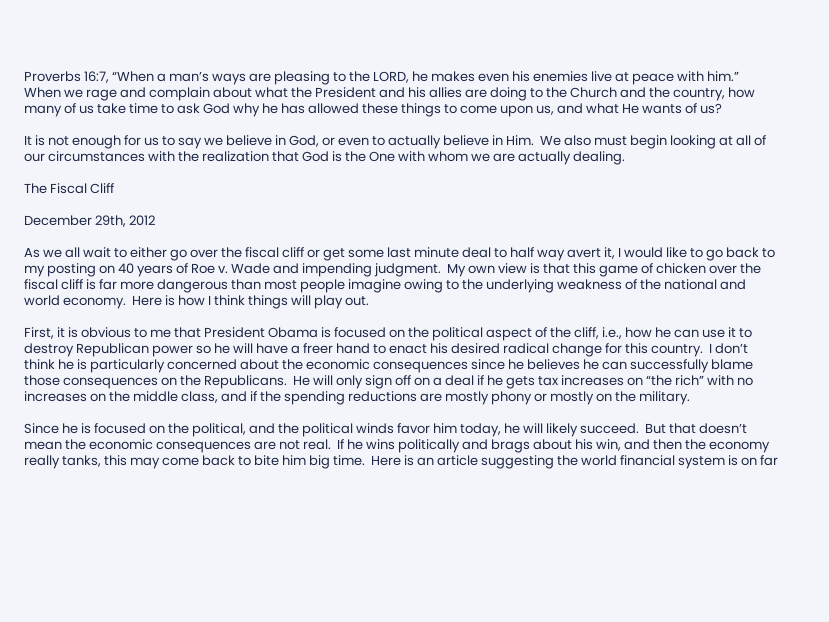Proverbs 16:7, “When a man’s ways are pleasing to the LORD, he makes even his enemies live at peace with him.”  When we rage and complain about what the President and his allies are doing to the Church and the country, how many of us take time to ask God why he has allowed these things to come upon us, and what He wants of us?

It is not enough for us to say we believe in God, or even to actually believe in Him.  We also must begin looking at all of our circumstances with the realization that God is the One with whom we are actually dealing.

The Fiscal Cliff

December 29th, 2012

As we all wait to either go over the fiscal cliff or get some last minute deal to half way avert it, I would like to go back to my posting on 40 years of Roe v. Wade and impending judgment.  My own view is that this game of chicken over the fiscal cliff is far more dangerous than most people imagine owing to the underlying weakness of the national and world economy.  Here is how I think things will play out.

First, it is obvious to me that President Obama is focused on the political aspect of the cliff, i.e., how he can use it to destroy Republican power so he will have a freer hand to enact his desired radical change for this country.  I don’t think he is particularly concerned about the economic consequences since he believes he can successfully blame those consequences on the Republicans.  He will only sign off on a deal if he gets tax increases on “the rich” with no increases on the middle class, and if the spending reductions are mostly phony or mostly on the military.

Since he is focused on the political, and the political winds favor him today, he will likely succeed.  But that doesn’t mean the economic consequences are not real.  If he wins politically and brags about his win, and then the economy really tanks, this may come back to bite him big time.  Here is an article suggesting the world financial system is on far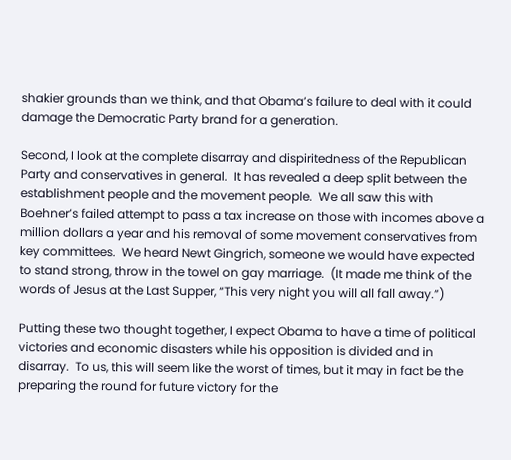shakier grounds than we think, and that Obama’s failure to deal with it could damage the Democratic Party brand for a generation.

Second, I look at the complete disarray and dispiritedness of the Republican Party and conservatives in general.  It has revealed a deep split between the establishment people and the movement people.  We all saw this with Boehner’s failed attempt to pass a tax increase on those with incomes above a million dollars a year and his removal of some movement conservatives from key committees.  We heard Newt Gingrich, someone we would have expected to stand strong, throw in the towel on gay marriage.  (It made me think of the words of Jesus at the Last Supper, “This very night you will all fall away.”)

Putting these two thought together, I expect Obama to have a time of political victories and economic disasters while his opposition is divided and in disarray.  To us, this will seem like the worst of times, but it may in fact be the preparing the round for future victory for the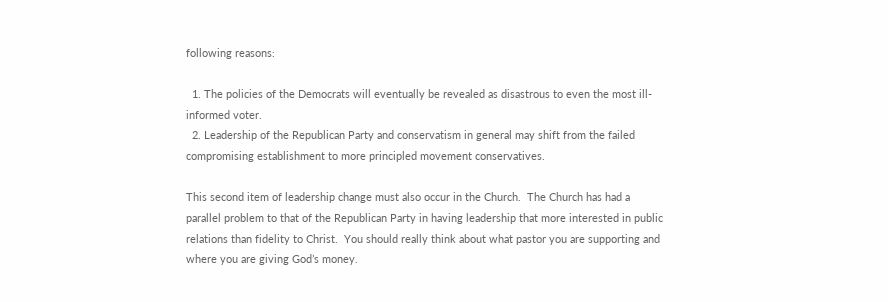following reasons:

  1. The policies of the Democrats will eventually be revealed as disastrous to even the most ill-informed voter.
  2. Leadership of the Republican Party and conservatism in general may shift from the failed compromising establishment to more principled movement conservatives.

This second item of leadership change must also occur in the Church.  The Church has had a parallel problem to that of the Republican Party in having leadership that more interested in public relations than fidelity to Christ.  You should really think about what pastor you are supporting and where you are giving God’s money.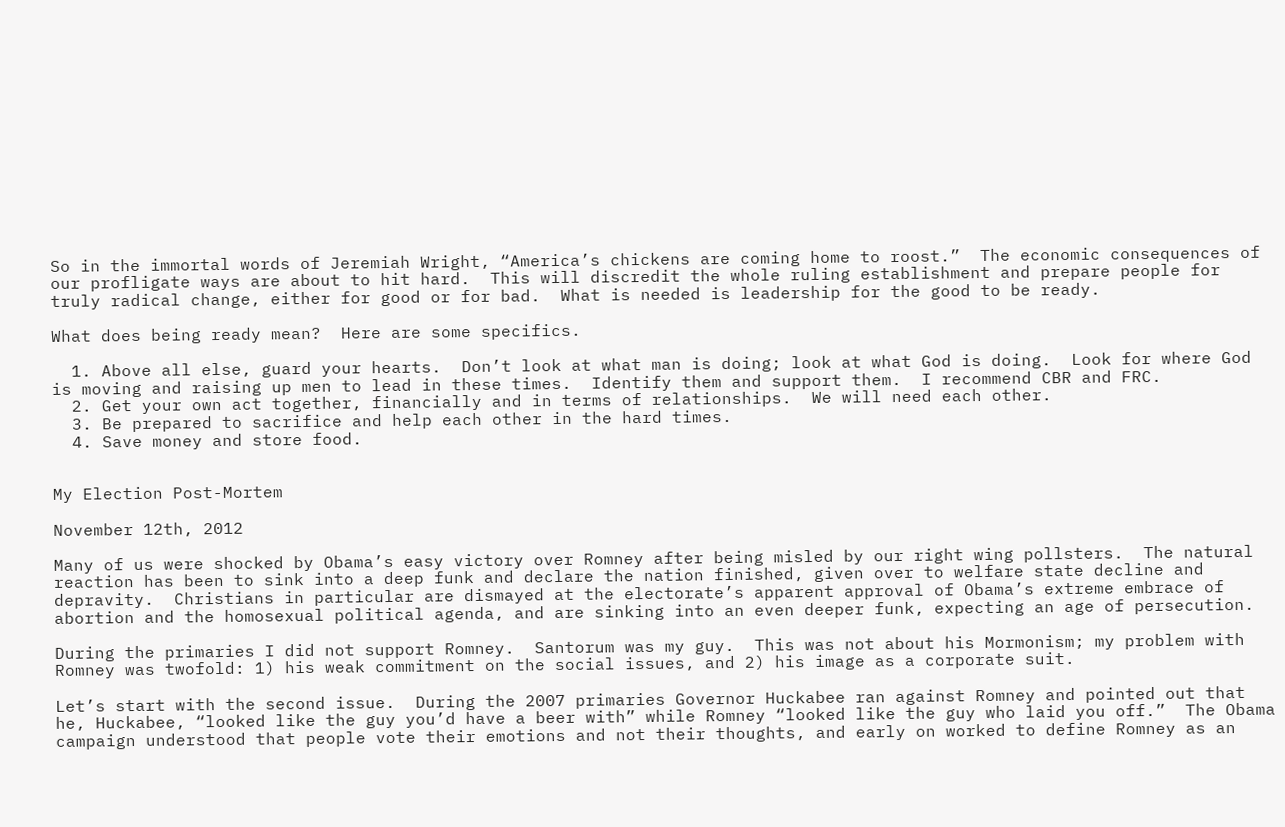So in the immortal words of Jeremiah Wright, “America’s chickens are coming home to roost.”  The economic consequences of our profligate ways are about to hit hard.  This will discredit the whole ruling establishment and prepare people for truly radical change, either for good or for bad.  What is needed is leadership for the good to be ready.

What does being ready mean?  Here are some specifics.

  1. Above all else, guard your hearts.  Don’t look at what man is doing; look at what God is doing.  Look for where God is moving and raising up men to lead in these times.  Identify them and support them.  I recommend CBR and FRC.
  2. Get your own act together, financially and in terms of relationships.  We will need each other.
  3. Be prepared to sacrifice and help each other in the hard times.
  4. Save money and store food.


My Election Post-Mortem

November 12th, 2012

Many of us were shocked by Obama’s easy victory over Romney after being misled by our right wing pollsters.  The natural reaction has been to sink into a deep funk and declare the nation finished, given over to welfare state decline and depravity.  Christians in particular are dismayed at the electorate’s apparent approval of Obama’s extreme embrace of abortion and the homosexual political agenda, and are sinking into an even deeper funk, expecting an age of persecution.

During the primaries I did not support Romney.  Santorum was my guy.  This was not about his Mormonism; my problem with Romney was twofold: 1) his weak commitment on the social issues, and 2) his image as a corporate suit.

Let’s start with the second issue.  During the 2007 primaries Governor Huckabee ran against Romney and pointed out that he, Huckabee, “looked like the guy you’d have a beer with” while Romney “looked like the guy who laid you off.”  The Obama campaign understood that people vote their emotions and not their thoughts, and early on worked to define Romney as an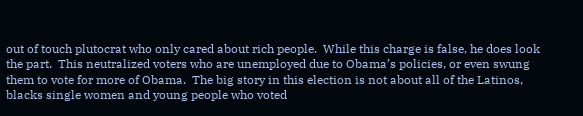out of touch plutocrat who only cared about rich people.  While this charge is false, he does look the part.  This neutralized voters who are unemployed due to Obama’s policies, or even swung them to vote for more of Obama.  The big story in this election is not about all of the Latinos, blacks single women and young people who voted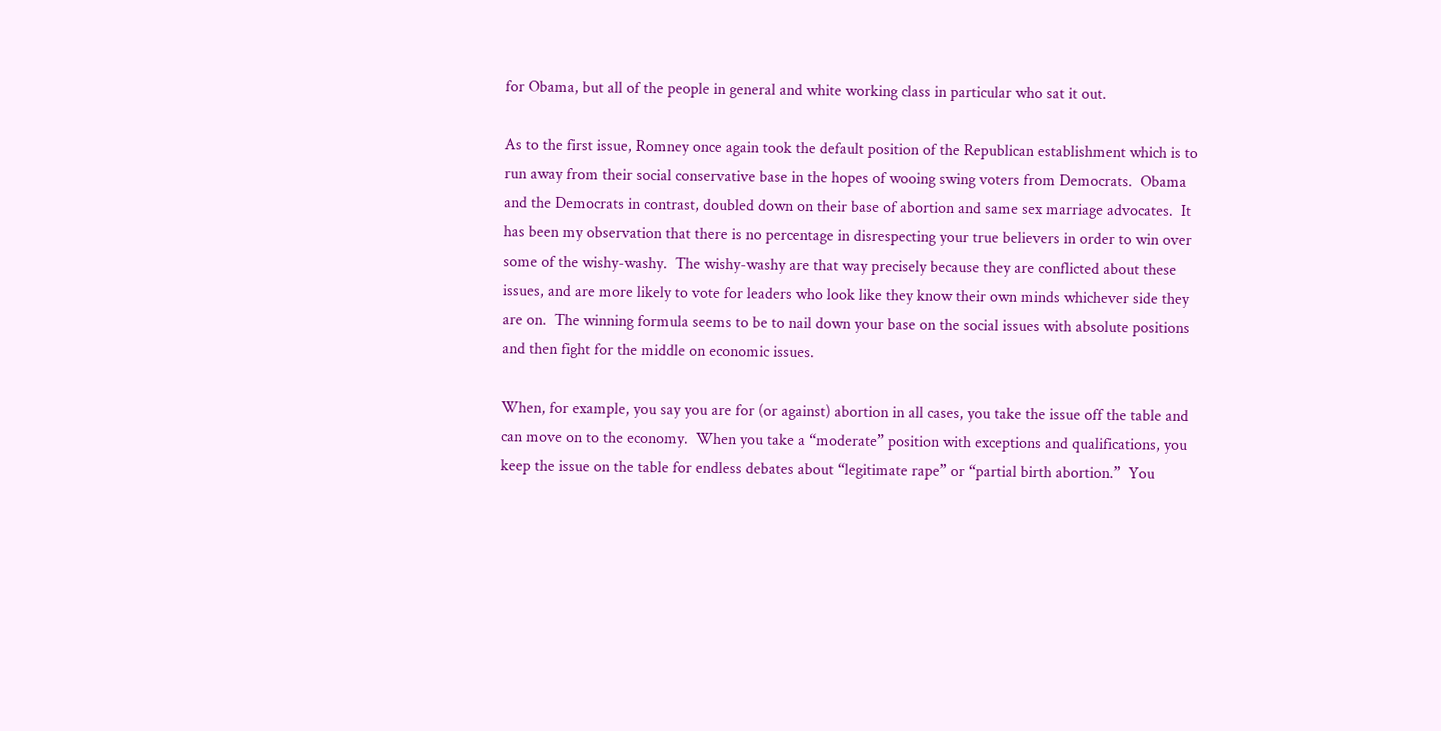for Obama, but all of the people in general and white working class in particular who sat it out.

As to the first issue, Romney once again took the default position of the Republican establishment which is to run away from their social conservative base in the hopes of wooing swing voters from Democrats.  Obama and the Democrats in contrast, doubled down on their base of abortion and same sex marriage advocates.  It has been my observation that there is no percentage in disrespecting your true believers in order to win over some of the wishy-washy.  The wishy-washy are that way precisely because they are conflicted about these issues, and are more likely to vote for leaders who look like they know their own minds whichever side they are on.  The winning formula seems to be to nail down your base on the social issues with absolute positions and then fight for the middle on economic issues.

When, for example, you say you are for (or against) abortion in all cases, you take the issue off the table and can move on to the economy.  When you take a “moderate” position with exceptions and qualifications, you keep the issue on the table for endless debates about “legitimate rape” or “partial birth abortion.”  You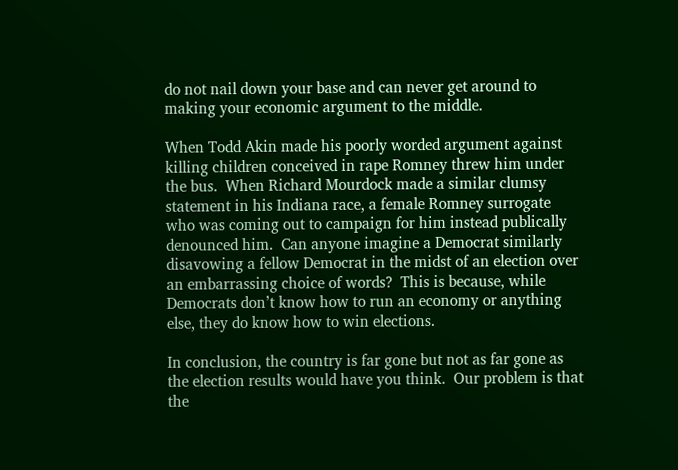do not nail down your base and can never get around to making your economic argument to the middle.

When Todd Akin made his poorly worded argument against killing children conceived in rape Romney threw him under the bus.  When Richard Mourdock made a similar clumsy statement in his Indiana race, a female Romney surrogate who was coming out to campaign for him instead publically denounced him.  Can anyone imagine a Democrat similarly disavowing a fellow Democrat in the midst of an election over an embarrassing choice of words?  This is because, while Democrats don’t know how to run an economy or anything else, they do know how to win elections.

In conclusion, the country is far gone but not as far gone as the election results would have you think.  Our problem is that the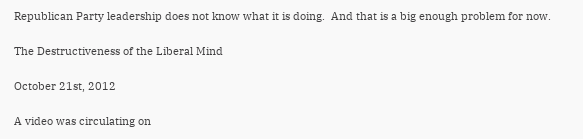Republican Party leadership does not know what it is doing.  And that is a big enough problem for now.

The Destructiveness of the Liberal Mind

October 21st, 2012

A video was circulating on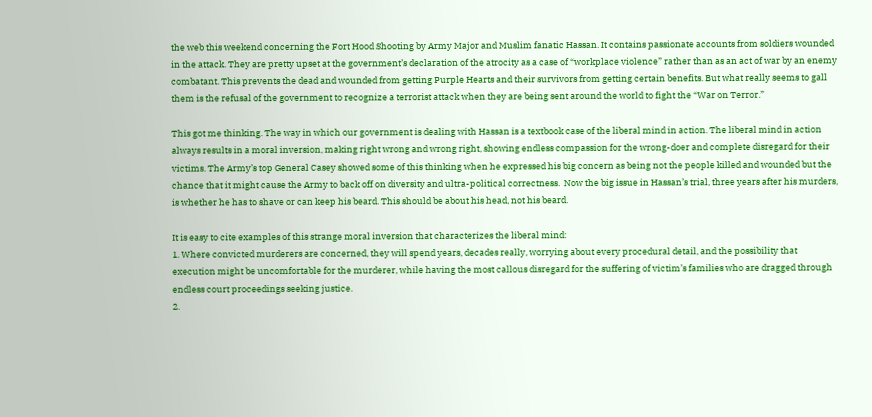the web this weekend concerning the Fort Hood Shooting by Army Major and Muslim fanatic Hassan. It contains passionate accounts from soldiers wounded in the attack. They are pretty upset at the government’s declaration of the atrocity as a case of “workplace violence” rather than as an act of war by an enemy combatant. This prevents the dead and wounded from getting Purple Hearts and their survivors from getting certain benefits. But what really seems to gall them is the refusal of the government to recognize a terrorist attack when they are being sent around the world to fight the “War on Terror.”

This got me thinking. The way in which our government is dealing with Hassan is a textbook case of the liberal mind in action. The liberal mind in action always results in a moral inversion, making right wrong and wrong right, showing endless compassion for the wrong-doer and complete disregard for their victims. The Army’s top General Casey showed some of this thinking when he expressed his big concern as being not the people killed and wounded but the chance that it might cause the Army to back off on diversity and ultra-political correctness.  Now the big issue in Hassan’s trial, three years after his murders, is whether he has to shave or can keep his beard. This should be about his head, not his beard.

It is easy to cite examples of this strange moral inversion that characterizes the liberal mind:
1. Where convicted murderers are concerned, they will spend years, decades really, worrying about every procedural detail, and the possibility that execution might be uncomfortable for the murderer, while having the most callous disregard for the suffering of victim’s families who are dragged through endless court proceedings seeking justice.
2.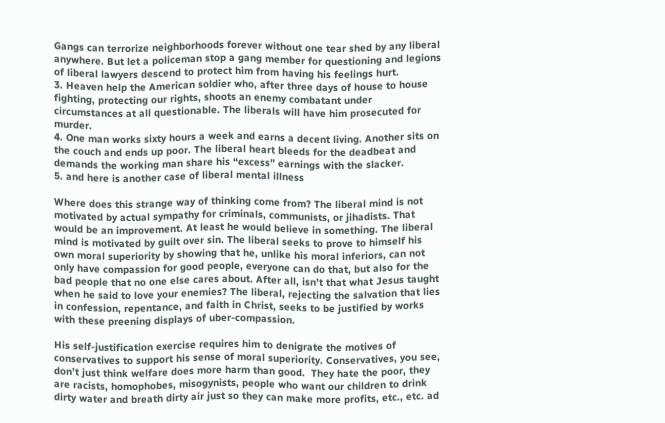Gangs can terrorize neighborhoods forever without one tear shed by any liberal anywhere. But let a policeman stop a gang member for questioning and legions of liberal lawyers descend to protect him from having his feelings hurt.
3. Heaven help the American soldier who, after three days of house to house fighting, protecting our rights, shoots an enemy combatant under circumstances at all questionable. The liberals will have him prosecuted for murder.
4. One man works sixty hours a week and earns a decent living. Another sits on the couch and ends up poor. The liberal heart bleeds for the deadbeat and demands the working man share his “excess” earnings with the slacker.
5. and here is another case of liberal mental illness

Where does this strange way of thinking come from? The liberal mind is not motivated by actual sympathy for criminals, communists, or jihadists. That would be an improvement. At least he would believe in something. The liberal mind is motivated by guilt over sin. The liberal seeks to prove to himself his own moral superiority by showing that he, unlike his moral inferiors, can not only have compassion for good people, everyone can do that, but also for the bad people that no one else cares about. After all, isn’t that what Jesus taught when he said to love your enemies? The liberal, rejecting the salvation that lies in confession, repentance, and faith in Christ, seeks to be justified by works with these preening displays of uber-compassion.

His self-justification exercise requires him to denigrate the motives of conservatives to support his sense of moral superiority. Conservatives, you see, don’t just think welfare does more harm than good.  They hate the poor, they are racists, homophobes, misogynists, people who want our children to drink dirty water and breath dirty air just so they can make more profits, etc., etc. ad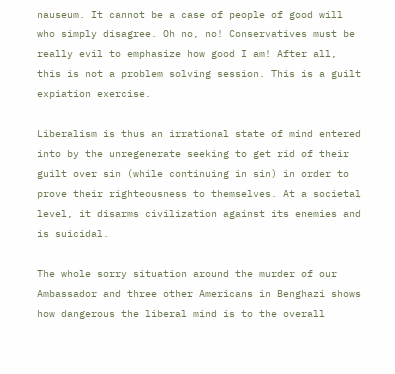nauseum. It cannot be a case of people of good will who simply disagree. Oh no, no! Conservatives must be really evil to emphasize how good I am! After all, this is not a problem solving session. This is a guilt expiation exercise.

Liberalism is thus an irrational state of mind entered into by the unregenerate seeking to get rid of their guilt over sin (while continuing in sin) in order to prove their righteousness to themselves. At a societal level, it disarms civilization against its enemies and is suicidal.

The whole sorry situation around the murder of our Ambassador and three other Americans in Benghazi shows how dangerous the liberal mind is to the overall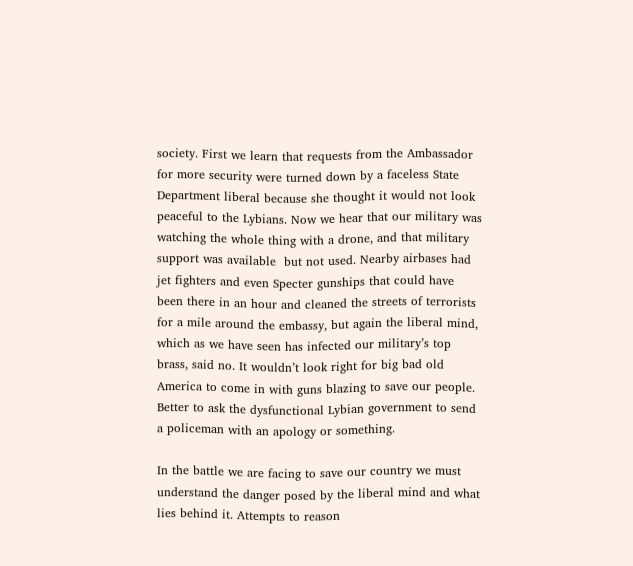society. First we learn that requests from the Ambassador for more security were turned down by a faceless State Department liberal because she thought it would not look peaceful to the Lybians. Now we hear that our military was watching the whole thing with a drone, and that military support was available  but not used. Nearby airbases had jet fighters and even Specter gunships that could have been there in an hour and cleaned the streets of terrorists for a mile around the embassy, but again the liberal mind, which as we have seen has infected our military’s top brass, said no. It wouldn’t look right for big bad old America to come in with guns blazing to save our people. Better to ask the dysfunctional Lybian government to send a policeman with an apology or something.

In the battle we are facing to save our country we must understand the danger posed by the liberal mind and what lies behind it. Attempts to reason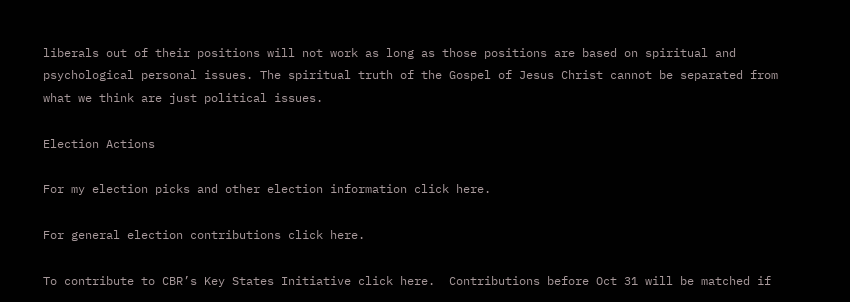liberals out of their positions will not work as long as those positions are based on spiritual and psychological personal issues. The spiritual truth of the Gospel of Jesus Christ cannot be separated from what we think are just political issues.

Election Actions

For my election picks and other election information click here.

For general election contributions click here.

To contribute to CBR’s Key States Initiative click here.  Contributions before Oct 31 will be matched if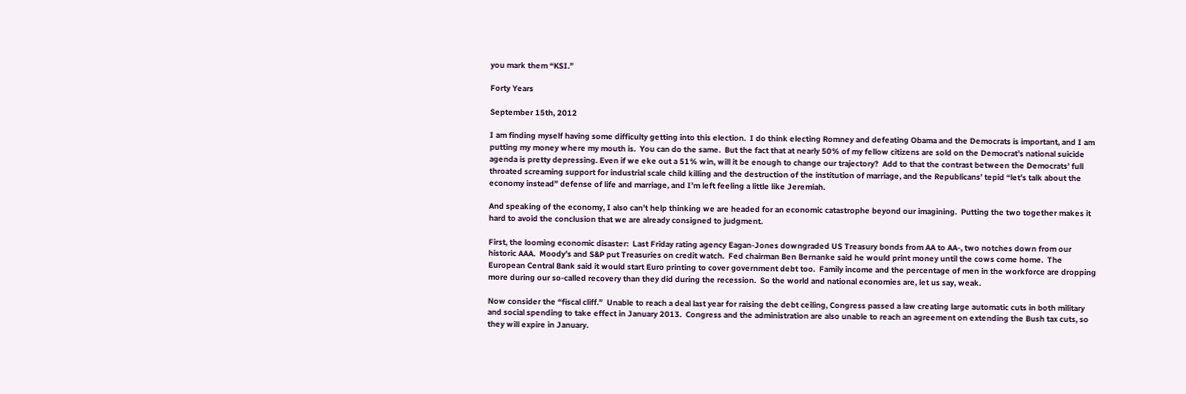you mark them “KSI.”

Forty Years

September 15th, 2012

I am finding myself having some difficulty getting into this election.  I do think electing Romney and defeating Obama and the Democrats is important, and I am putting my money where my mouth is.  You can do the same.  But the fact that at nearly 50% of my fellow citizens are sold on the Democrat’s national suicide agenda is pretty depressing. Even if we eke out a 51% win, will it be enough to change our trajectory?  Add to that the contrast between the Democrats’ full throated screaming support for industrial scale child killing and the destruction of the institution of marriage, and the Republicans’ tepid “let’s talk about the economy instead” defense of life and marriage, and I’m left feeling a little like Jeremiah.

And speaking of the economy, I also can’t help thinking we are headed for an economic catastrophe beyond our imagining.  Putting the two together makes it hard to avoid the conclusion that we are already consigned to judgment.

First, the looming economic disaster:  Last Friday rating agency Eagan-Jones downgraded US Treasury bonds from AA to AA-, two notches down from our historic AAA.  Moody’s and S&P put Treasuries on credit watch.  Fed chairman Ben Bernanke said he would print money until the cows come home.  The European Central Bank said it would start Euro printing to cover government debt too.  Family income and the percentage of men in the workforce are dropping more during our so-called recovery than they did during the recession.  So the world and national economies are, let us say, weak.

Now consider the “fiscal cliff.”  Unable to reach a deal last year for raising the debt ceiling, Congress passed a law creating large automatic cuts in both military and social spending to take effect in January 2013.  Congress and the administration are also unable to reach an agreement on extending the Bush tax cuts, so they will expire in January.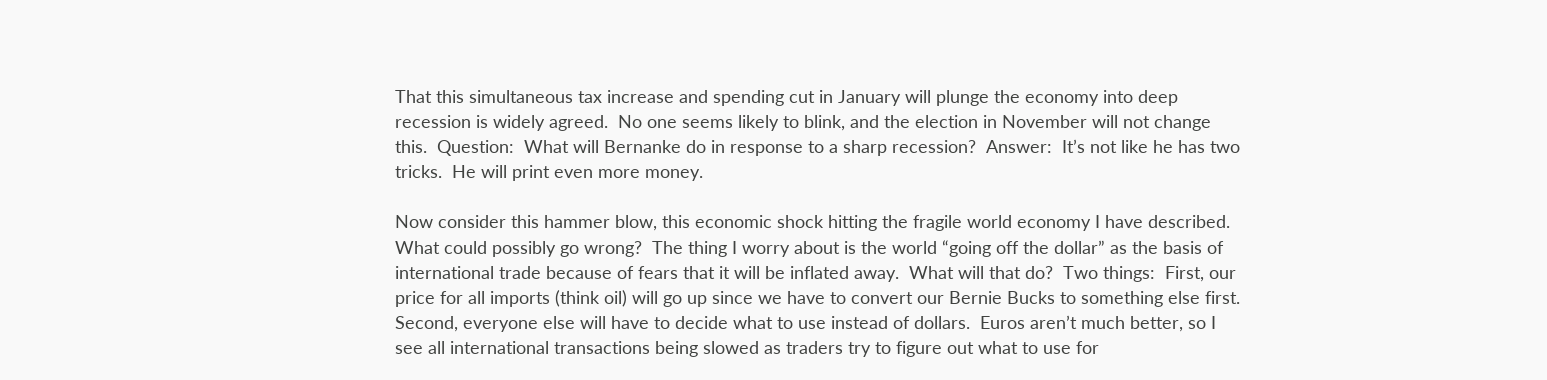That this simultaneous tax increase and spending cut in January will plunge the economy into deep recession is widely agreed.  No one seems likely to blink, and the election in November will not change this.  Question:  What will Bernanke do in response to a sharp recession?  Answer:  It’s not like he has two tricks.  He will print even more money.

Now consider this hammer blow, this economic shock hitting the fragile world economy I have described.  What could possibly go wrong?  The thing I worry about is the world “going off the dollar” as the basis of international trade because of fears that it will be inflated away.  What will that do?  Two things:  First, our price for all imports (think oil) will go up since we have to convert our Bernie Bucks to something else first.  Second, everyone else will have to decide what to use instead of dollars.  Euros aren’t much better, so I see all international transactions being slowed as traders try to figure out what to use for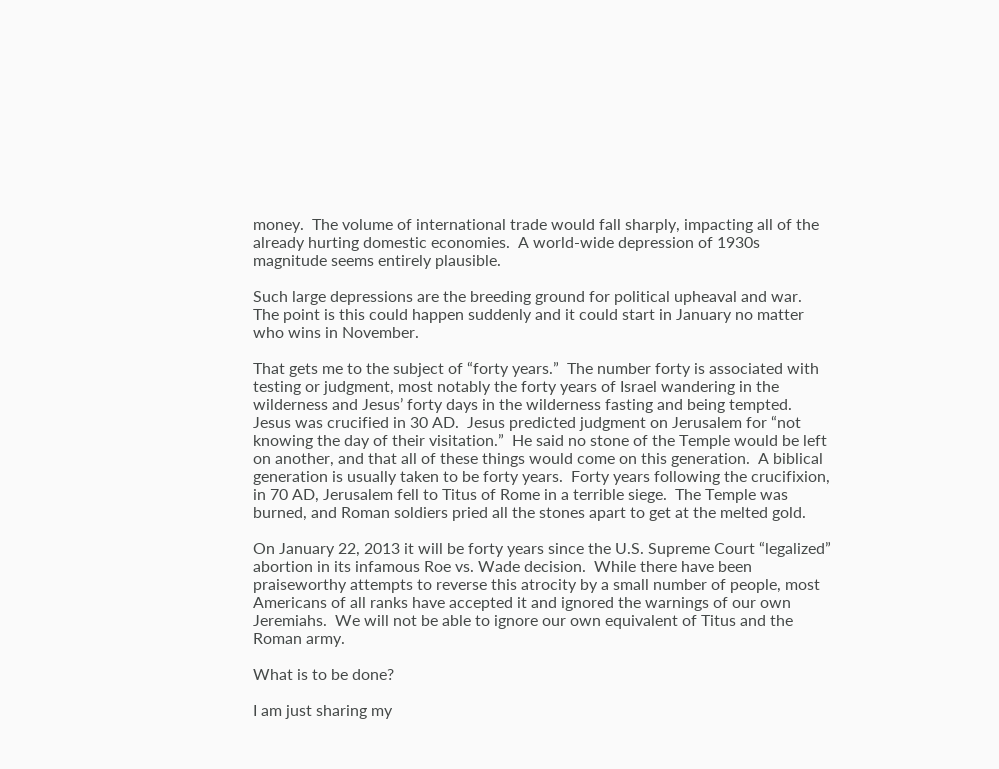money.  The volume of international trade would fall sharply, impacting all of the already hurting domestic economies.  A world-wide depression of 1930s magnitude seems entirely plausible.

Such large depressions are the breeding ground for political upheaval and war.  The point is this could happen suddenly and it could start in January no matter who wins in November.

That gets me to the subject of “forty years.”  The number forty is associated with testing or judgment, most notably the forty years of Israel wandering in the wilderness and Jesus’ forty days in the wilderness fasting and being tempted.  Jesus was crucified in 30 AD.  Jesus predicted judgment on Jerusalem for “not knowing the day of their visitation.”  He said no stone of the Temple would be left on another, and that all of these things would come on this generation.  A biblical generation is usually taken to be forty years.  Forty years following the crucifixion, in 70 AD, Jerusalem fell to Titus of Rome in a terrible siege.  The Temple was burned, and Roman soldiers pried all the stones apart to get at the melted gold.

On January 22, 2013 it will be forty years since the U.S. Supreme Court “legalized” abortion in its infamous Roe vs. Wade decision.  While there have been praiseworthy attempts to reverse this atrocity by a small number of people, most Americans of all ranks have accepted it and ignored the warnings of our own Jeremiahs.  We will not be able to ignore our own equivalent of Titus and the Roman army.

What is to be done?

I am just sharing my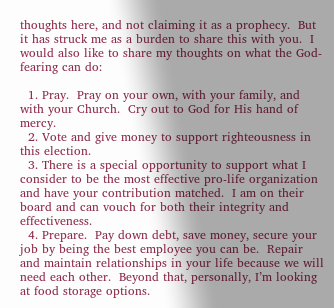thoughts here, and not claiming it as a prophecy.  But it has struck me as a burden to share this with you.  I would also like to share my thoughts on what the God-fearing can do:

  1. Pray.  Pray on your own, with your family, and with your Church.  Cry out to God for His hand of mercy.
  2. Vote and give money to support righteousness in this election.
  3. There is a special opportunity to support what I consider to be the most effective pro-life organization and have your contribution matched.  I am on their board and can vouch for both their integrity and effectiveness.
  4. Prepare.  Pay down debt, save money, secure your job by being the best employee you can be.  Repair and maintain relationships in your life because we will need each other.  Beyond that, personally, I’m looking at food storage options.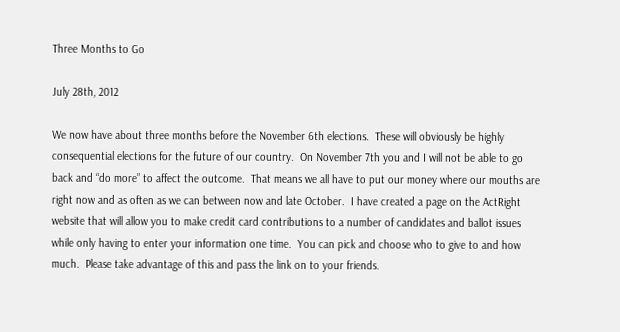Three Months to Go

July 28th, 2012

We now have about three months before the November 6th elections.  These will obviously be highly consequential elections for the future of our country.  On November 7th you and I will not be able to go back and “do more” to affect the outcome.  That means we all have to put our money where our mouths are right now and as often as we can between now and late October.  I have created a page on the ActRight website that will allow you to make credit card contributions to a number of candidates and ballot issues while only having to enter your information one time.  You can pick and choose who to give to and how much.  Please take advantage of this and pass the link on to your friends.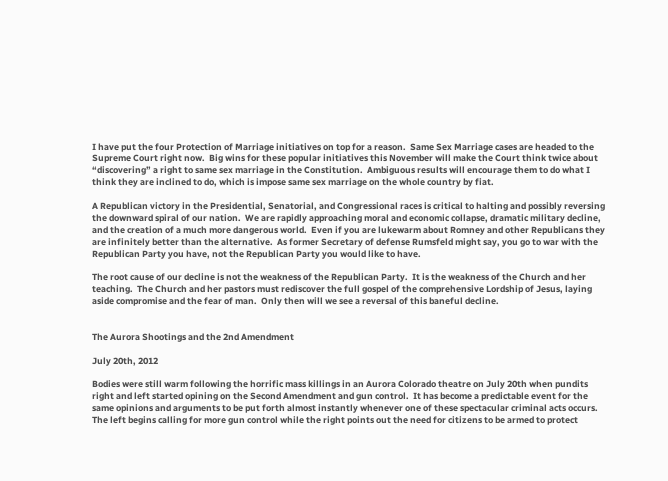I have put the four Protection of Marriage initiatives on top for a reason.  Same Sex Marriage cases are headed to the Supreme Court right now.  Big wins for these popular initiatives this November will make the Court think twice about “discovering” a right to same sex marriage in the Constitution.  Ambiguous results will encourage them to do what I think they are inclined to do, which is impose same sex marriage on the whole country by fiat.

A Republican victory in the Presidential, Senatorial, and Congressional races is critical to halting and possibly reversing the downward spiral of our nation.  We are rapidly approaching moral and economic collapse, dramatic military decline, and the creation of a much more dangerous world.  Even if you are lukewarm about Romney and other Republicans they are infinitely better than the alternative.  As former Secretary of defense Rumsfeld might say, you go to war with the Republican Party you have, not the Republican Party you would like to have.

The root cause of our decline is not the weakness of the Republican Party.  It is the weakness of the Church and her teaching.  The Church and her pastors must rediscover the full gospel of the comprehensive Lordship of Jesus, laying aside compromise and the fear of man.  Only then will we see a reversal of this baneful decline.


The Aurora Shootings and the 2nd Amendment

July 20th, 2012

Bodies were still warm following the horrific mass killings in an Aurora Colorado theatre on July 20th when pundits right and left started opining on the Second Amendment and gun control.  It has become a predictable event for the same opinions and arguments to be put forth almost instantly whenever one of these spectacular criminal acts occurs.  The left begins calling for more gun control while the right points out the need for citizens to be armed to protect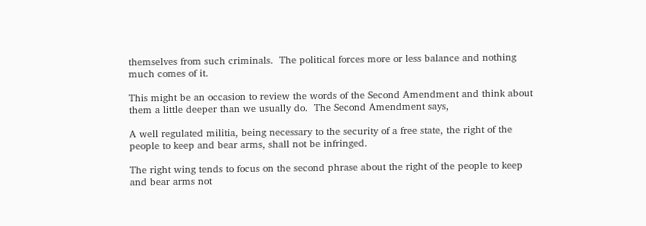themselves from such criminals.  The political forces more or less balance and nothing much comes of it.

This might be an occasion to review the words of the Second Amendment and think about them a little deeper than we usually do.  The Second Amendment says,

A well regulated militia, being necessary to the security of a free state, the right of the people to keep and bear arms, shall not be infringed.

The right wing tends to focus on the second phrase about the right of the people to keep and bear arms not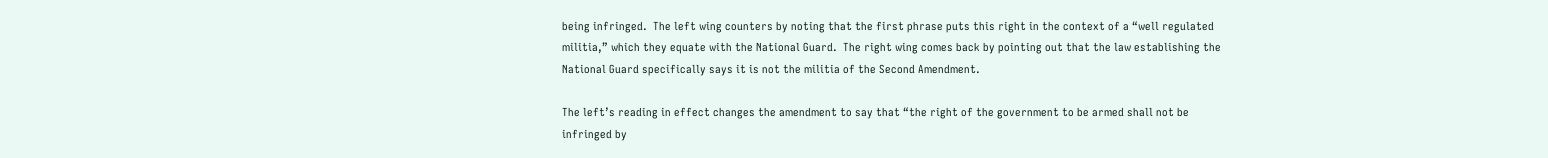being infringed.  The left wing counters by noting that the first phrase puts this right in the context of a “well regulated militia,” which they equate with the National Guard.  The right wing comes back by pointing out that the law establishing the National Guard specifically says it is not the militia of the Second Amendment.

The left’s reading in effect changes the amendment to say that “the right of the government to be armed shall not be infringed by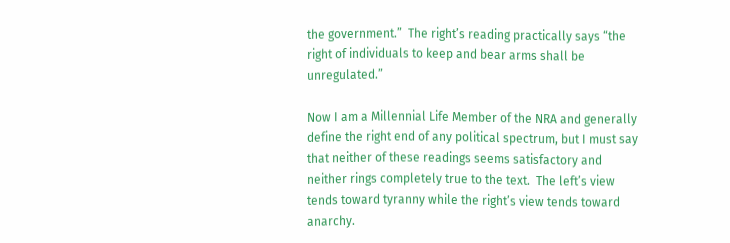the government.”  The right’s reading practically says “the right of individuals to keep and bear arms shall be unregulated.”

Now I am a Millennial Life Member of the NRA and generally define the right end of any political spectrum, but I must say that neither of these readings seems satisfactory and neither rings completely true to the text.  The left’s view tends toward tyranny while the right’s view tends toward anarchy.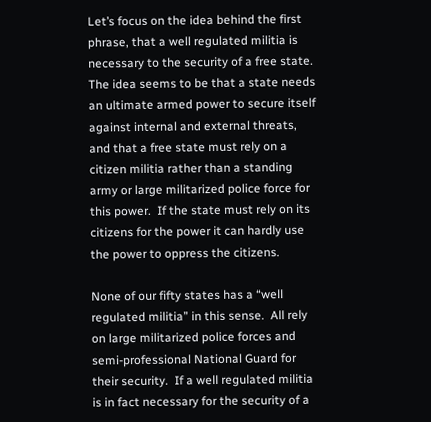Let’s focus on the idea behind the first phrase, that a well regulated militia is necessary to the security of a free state.  The idea seems to be that a state needs an ultimate armed power to secure itself against internal and external threats, and that a free state must rely on a citizen militia rather than a standing army or large militarized police force for this power.  If the state must rely on its citizens for the power it can hardly use the power to oppress the citizens.

None of our fifty states has a “well regulated militia” in this sense.  All rely on large militarized police forces and semi-professional National Guard for their security.  If a well regulated militia is in fact necessary for the security of a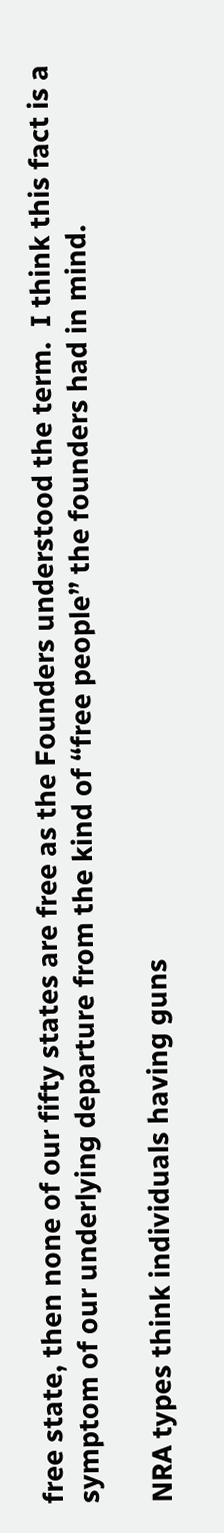free state, then none of our fifty states are free as the Founders understood the term.  I think this fact is a symptom of our underlying departure from the kind of “free people” the founders had in mind.

NRA types think individuals having guns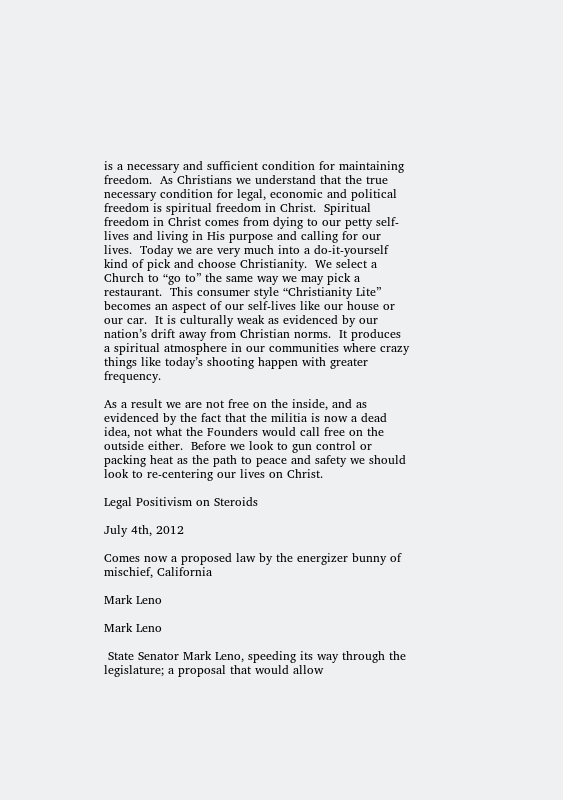is a necessary and sufficient condition for maintaining freedom.  As Christians we understand that the true necessary condition for legal, economic and political freedom is spiritual freedom in Christ.  Spiritual freedom in Christ comes from dying to our petty self-lives and living in His purpose and calling for our lives.  Today we are very much into a do-it-yourself kind of pick and choose Christianity.  We select a Church to “go to” the same way we may pick a restaurant.  This consumer style “Christianity Lite” becomes an aspect of our self-lives like our house or our car.  It is culturally weak as evidenced by our nation’s drift away from Christian norms.  It produces a spiritual atmosphere in our communities where crazy things like today’s shooting happen with greater frequency.

As a result we are not free on the inside, and as evidenced by the fact that the militia is now a dead idea, not what the Founders would call free on the outside either.  Before we look to gun control or packing heat as the path to peace and safety we should look to re-centering our lives on Christ.

Legal Positivism on Steroids

July 4th, 2012

Comes now a proposed law by the energizer bunny of mischief, California

Mark Leno

Mark Leno

 State Senator Mark Leno, speeding its way through the legislature; a proposal that would allow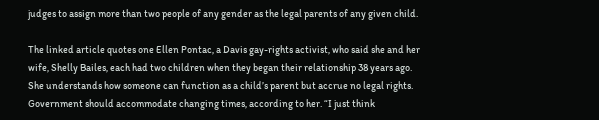judges to assign more than two people of any gender as the legal parents of any given child.

The linked article quotes one Ellen Pontac, a Davis gay-rights activist, who said she and her wife, Shelly Bailes, each had two children when they began their relationship 38 years ago. She understands how someone can function as a child’s parent but accrue no legal rights. Government should accommodate changing times, according to her. “I just think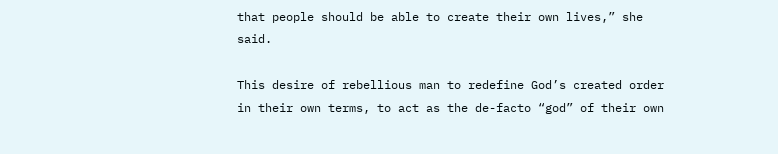that people should be able to create their own lives,” she said.

This desire of rebellious man to redefine God’s created order in their own terms, to act as the de-facto “god” of their own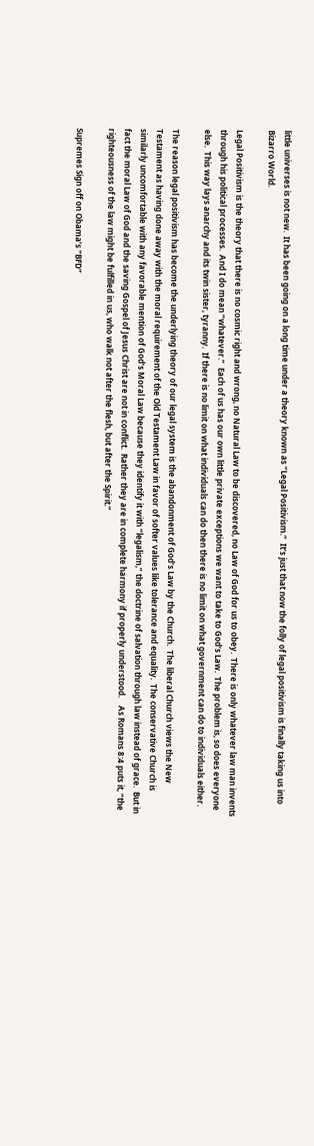little universes is not new.  It has been going on a long time under a theory known as “Legal Positivism.”  It’s just that now the folly of legal positivism is finally taking us into Bizarro World.

Legal Positivism is the theory that there is no cosmic right and wrong, no Natural Law to be discovered, no Law of God for us to obey.  There is only whatever law man invents through his political processes.  And I do mean “whatever.”  Each of us has our own little private exceptions we want to take to God’s Law.  The problem is, so does everyone else.  This way lays anarchy and its twin sister, tyranny.  If there is no limit on what individuals can do then there is no limit on what government can do to individuals either.

The reason legal positivism has become the underlying theory of our legal system is the abandonment of God’s Law by the Church.  The liberal Church views the New Testament as having done away with the moral requirement of the Old Testament Law in favor of softer values like tolerance and equality.  The conservative Church is similarly uncomfortable with any favorable mention of God’s Moral Law because they identify it with “legalism,” the doctrine of salvation through law instead of grace.  But in fact the moral Law of God and the saving Gospel of Jesus Christ are not in conflict.  Rather they are in complete harmony if properly understood.    As Romans 8:4 puts it, “the righteousness of the law might be fulfilled in us, who walk not after the flesh, but after the Spirit.”

Supremes Sign off on Obama’s “BFD”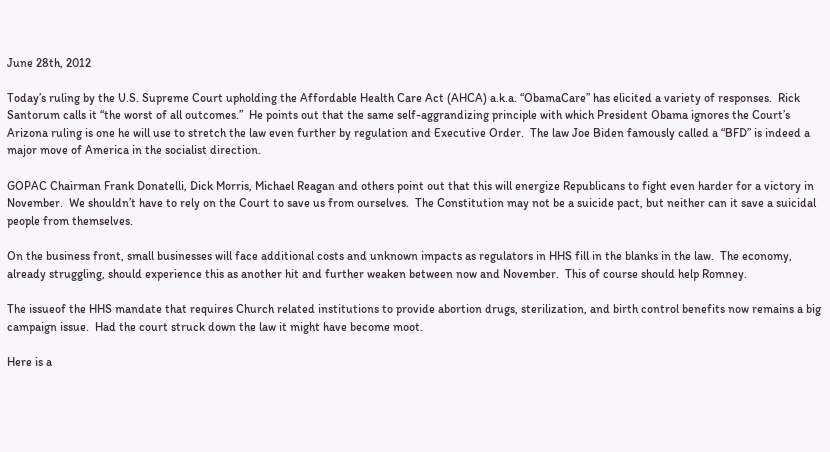June 28th, 2012

Today’s ruling by the U.S. Supreme Court upholding the Affordable Health Care Act (AHCA) a.k.a. “ObamaCare” has elicited a variety of responses.  Rick Santorum calls it “the worst of all outcomes.”  He points out that the same self-aggrandizing principle with which President Obama ignores the Court’s Arizona ruling is one he will use to stretch the law even further by regulation and Executive Order.  The law Joe Biden famously called a “BFD” is indeed a major move of America in the socialist direction.

GOPAC Chairman Frank Donatelli, Dick Morris, Michael Reagan and others point out that this will energize Republicans to fight even harder for a victory in November.  We shouldn’t have to rely on the Court to save us from ourselves.  The Constitution may not be a suicide pact, but neither can it save a suicidal people from themselves.

On the business front, small businesses will face additional costs and unknown impacts as regulators in HHS fill in the blanks in the law.  The economy, already struggling, should experience this as another hit and further weaken between now and November.  This of course should help Romney.

The issueof the HHS mandate that requires Church related institutions to provide abortion drugs, sterilization, and birth control benefits now remains a big campaign issue.  Had the court struck down the law it might have become moot.

Here is a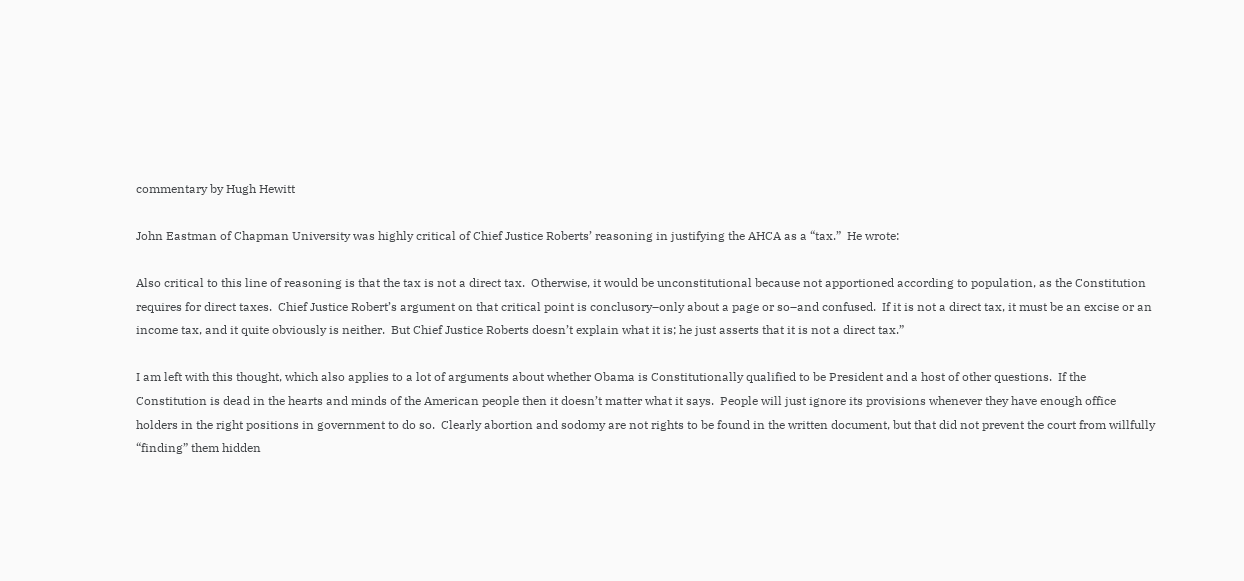commentary by Hugh Hewitt

John Eastman of Chapman University was highly critical of Chief Justice Roberts’ reasoning in justifying the AHCA as a “tax.”  He wrote:

Also critical to this line of reasoning is that the tax is not a direct tax.  Otherwise, it would be unconstitutional because not apportioned according to population, as the Constitution requires for direct taxes.  Chief Justice Robert’s argument on that critical point is conclusory–only about a page or so–and confused.  If it is not a direct tax, it must be an excise or an income tax, and it quite obviously is neither.  But Chief Justice Roberts doesn’t explain what it is; he just asserts that it is not a direct tax.”

I am left with this thought, which also applies to a lot of arguments about whether Obama is Constitutionally qualified to be President and a host of other questions.  If the Constitution is dead in the hearts and minds of the American people then it doesn’t matter what it says.  People will just ignore its provisions whenever they have enough office holders in the right positions in government to do so.  Clearly abortion and sodomy are not rights to be found in the written document, but that did not prevent the court from willfully “finding” them hidden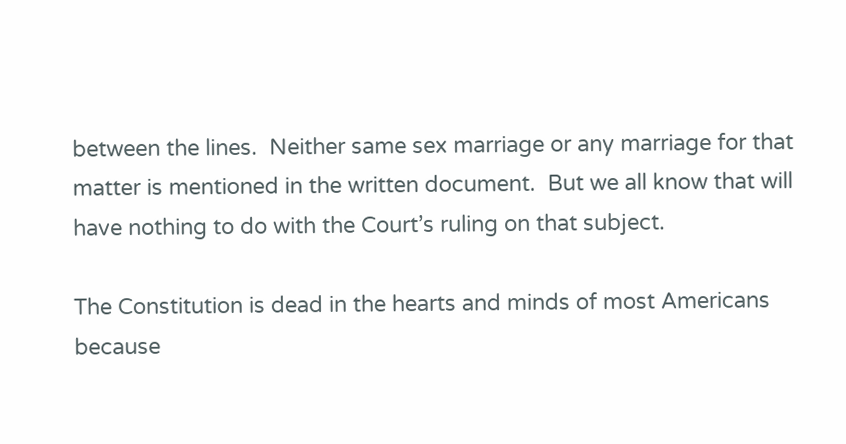between the lines.  Neither same sex marriage or any marriage for that matter is mentioned in the written document.  But we all know that will have nothing to do with the Court’s ruling on that subject.

The Constitution is dead in the hearts and minds of most Americans because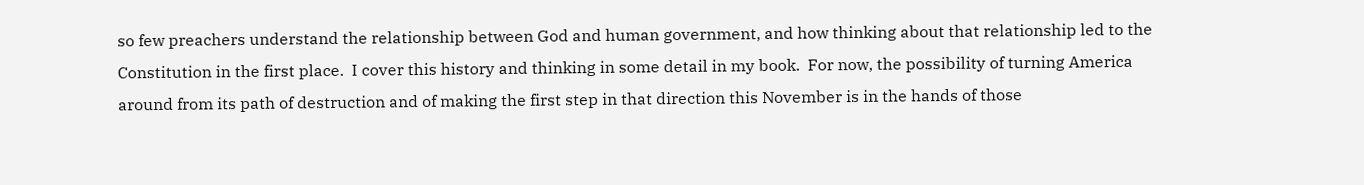so few preachers understand the relationship between God and human government, and how thinking about that relationship led to the Constitution in the first place.  I cover this history and thinking in some detail in my book.  For now, the possibility of turning America around from its path of destruction and of making the first step in that direction this November is in the hands of those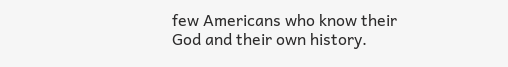few Americans who know their God and their own history.